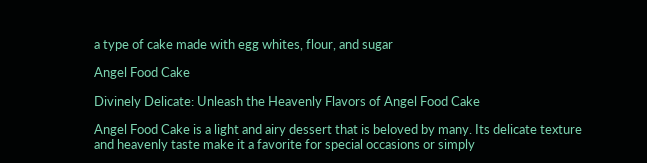a type of cake made with egg whites, flour, and sugar

Angel Food Cake

Divinely Delicate: Unleash the Heavenly Flavors of Angel Food Cake

Angel Food Cake is a light and airy dessert that is beloved by many. Its delicate texture and heavenly taste make it a favorite for special occasions or simply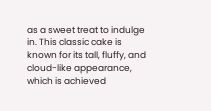as a sweet treat to indulge in. This classic cake is known for its tall, fluffy, and cloud-like appearance, which is achieved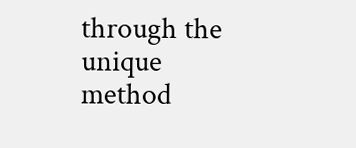through the unique method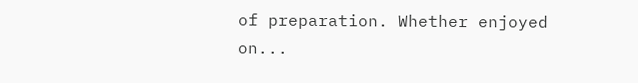of preparation. Whether enjoyed on...